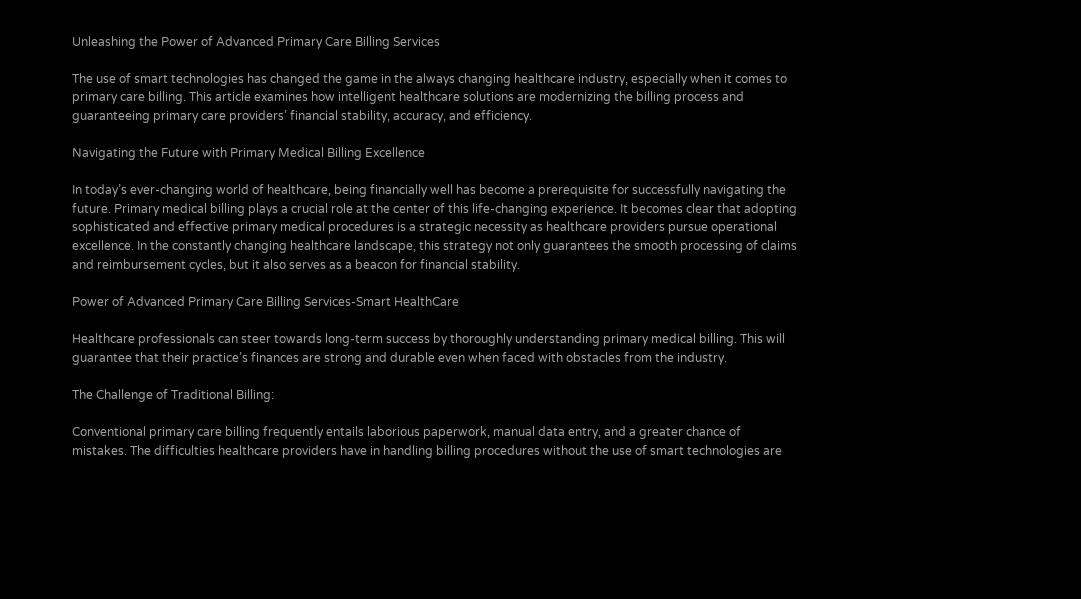Unleashing the Power of Advanced Primary Care Billing Services

The use of smart technologies has changed the game in the always changing healthcare industry, especially when it comes to primary care billing. This article examines how intelligent healthcare solutions are modernizing the billing process and guaranteeing primary care providers’ financial stability, accuracy, and efficiency.

Navigating the Future with Primary Medical Billing Excellence

In today’s ever-changing world of healthcare, being financially well has become a prerequisite for successfully navigating the future. Primary medical billing plays a crucial role at the center of this life-changing experience. It becomes clear that adopting sophisticated and effective primary medical procedures is a strategic necessity as healthcare providers pursue operational excellence. In the constantly changing healthcare landscape, this strategy not only guarantees the smooth processing of claims and reimbursement cycles, but it also serves as a beacon for financial stability.

Power of Advanced Primary Care Billing Services-Smart HealthCare

Healthcare professionals can steer towards long-term success by thoroughly understanding primary medical billing. This will guarantee that their practice’s finances are strong and durable even when faced with obstacles from the industry.

The Challenge of Traditional Billing:

Conventional primary care billing frequently entails laborious paperwork, manual data entry, and a greater chance of mistakes. The difficulties healthcare providers have in handling billing procedures without the use of smart technologies are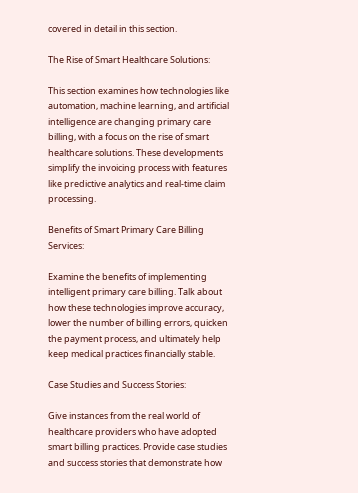covered in detail in this section.

The Rise of Smart Healthcare Solutions:

This section examines how technologies like automation, machine learning, and artificial intelligence are changing primary care billing, with a focus on the rise of smart healthcare solutions. These developments simplify the invoicing process with features like predictive analytics and real-time claim processing.

Benefits of Smart Primary Care Billing Services:

Examine the benefits of implementing intelligent primary care billing. Talk about how these technologies improve accuracy, lower the number of billing errors, quicken the payment process, and ultimately help keep medical practices financially stable.

Case Studies and Success Stories:

Give instances from the real world of healthcare providers who have adopted smart billing practices. Provide case studies and success stories that demonstrate how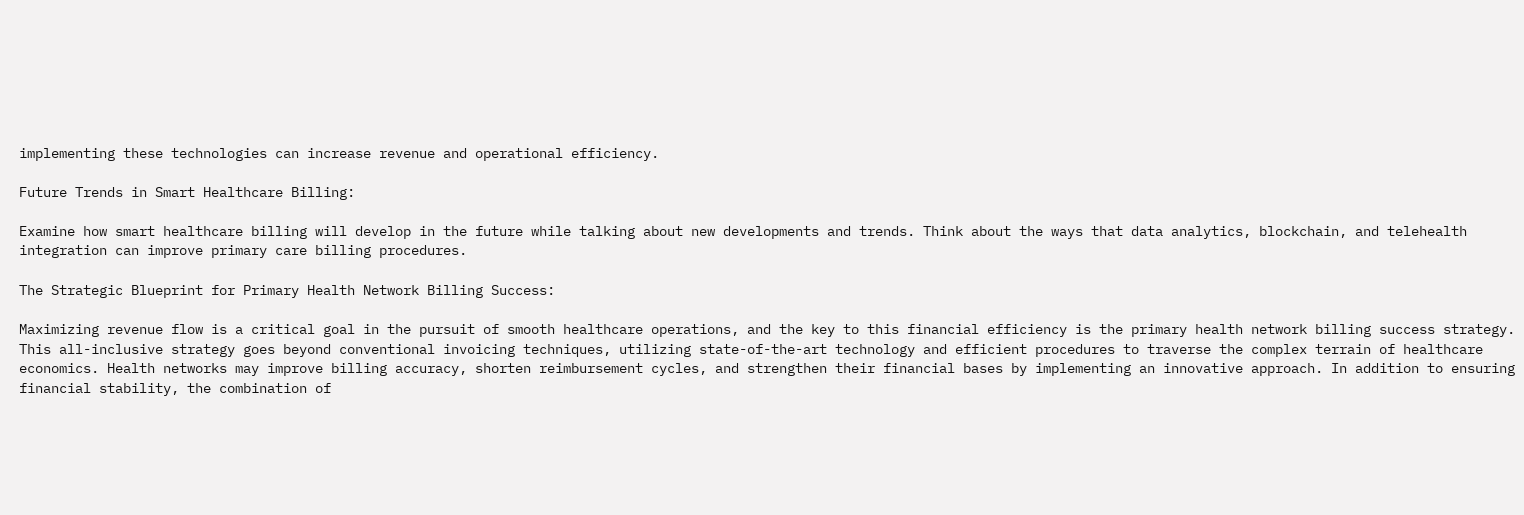implementing these technologies can increase revenue and operational efficiency.

Future Trends in Smart Healthcare Billing:

Examine how smart healthcare billing will develop in the future while talking about new developments and trends. Think about the ways that data analytics, blockchain, and telehealth integration can improve primary care billing procedures.

The Strategic Blueprint for Primary Health Network Billing Success:

Maximizing revenue flow is a critical goal in the pursuit of smooth healthcare operations, and the key to this financial efficiency is the primary health network billing success strategy. This all-inclusive strategy goes beyond conventional invoicing techniques, utilizing state-of-the-art technology and efficient procedures to traverse the complex terrain of healthcare economics. Health networks may improve billing accuracy, shorten reimbursement cycles, and strengthen their financial bases by implementing an innovative approach. In addition to ensuring financial stability, the combination of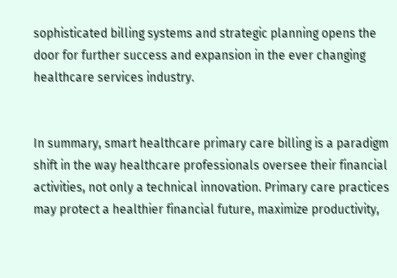sophisticated billing systems and strategic planning opens the door for further success and expansion in the ever changing healthcare services industry.


In summary, smart healthcare primary care billing is a paradigm shift in the way healthcare professionals oversee their financial activities, not only a technical innovation. Primary care practices may protect a healthier financial future, maximize productivity,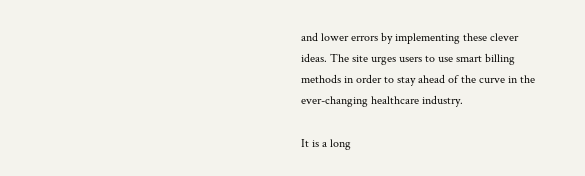and lower errors by implementing these clever ideas. The site urges users to use smart billing methods in order to stay ahead of the curve in the ever-changing healthcare industry.

It is a long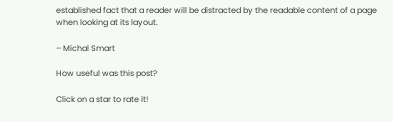established fact that a reader will be distracted by the readable content of a page when looking at its layout.

– Michal Smart

How useful was this post?

Click on a star to rate it!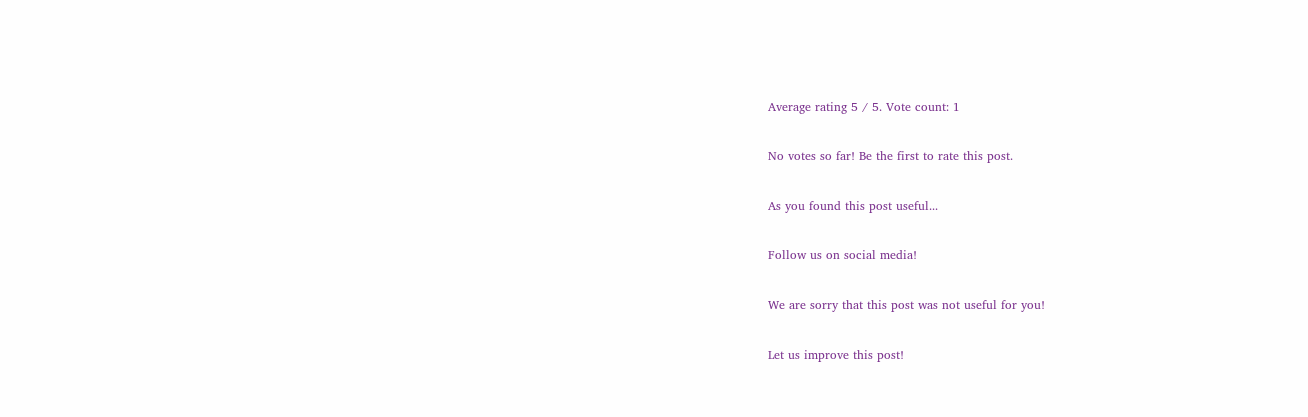Average rating 5 / 5. Vote count: 1

No votes so far! Be the first to rate this post.

As you found this post useful...

Follow us on social media!

We are sorry that this post was not useful for you!

Let us improve this post!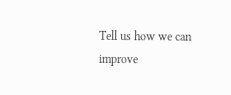Tell us how we can improve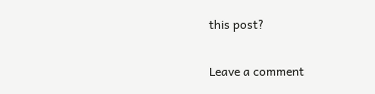this post?

Leave a comment